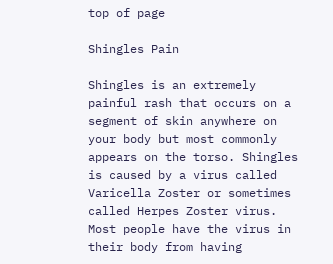top of page

Shingles Pain

Shingles is an extremely painful rash that occurs on a segment of skin anywhere on your body but most commonly appears on the torso. Shingles is caused by a virus called Varicella Zoster or sometimes called Herpes Zoster virus. Most people have the virus in their body from having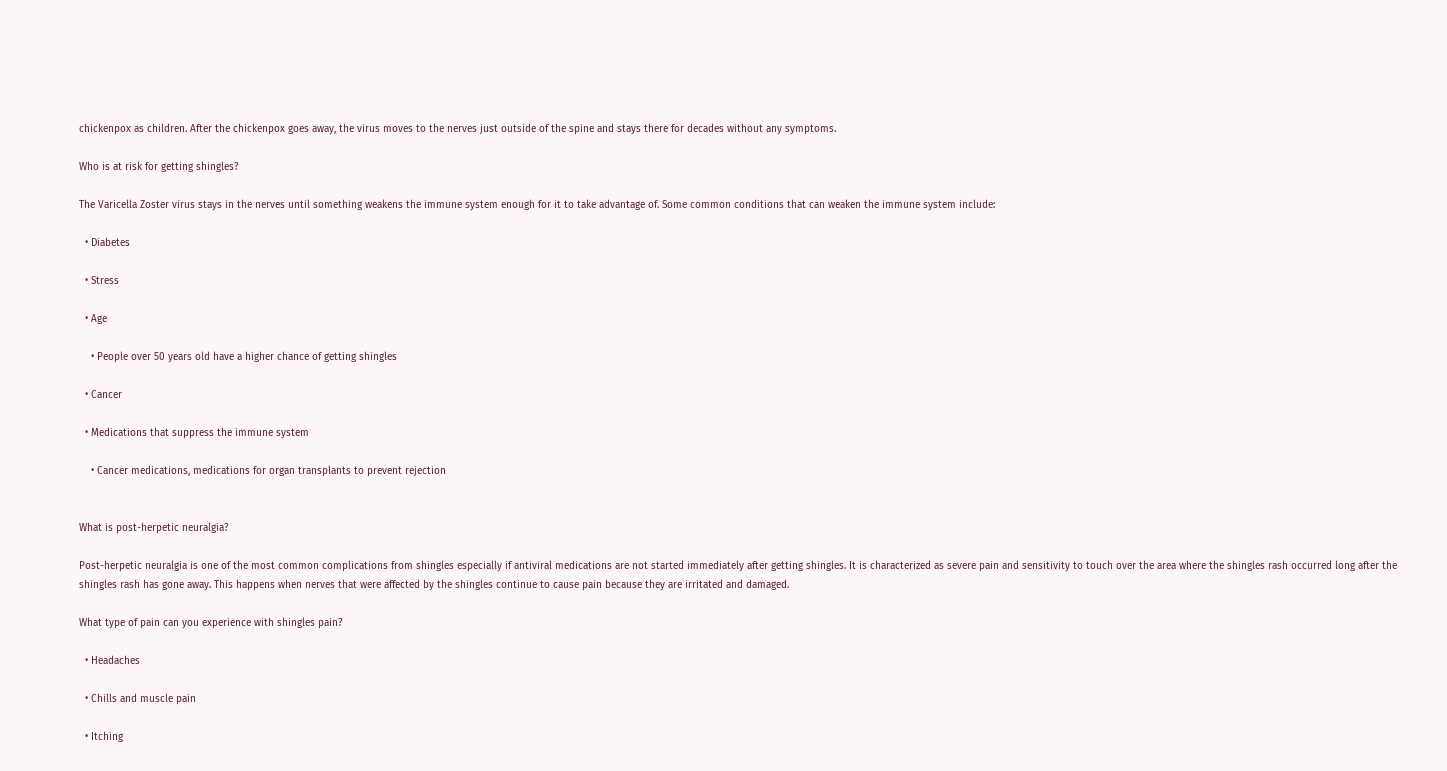chickenpox as children. After the chickenpox goes away, the virus moves to the nerves just outside of the spine and stays there for decades without any symptoms.

Who is at risk for getting shingles?

The Varicella Zoster virus stays in the nerves until something weakens the immune system enough for it to take advantage of. Some common conditions that can weaken the immune system include:

  • Diabetes

  • Stress

  • Age

    • People over 50 years old have a higher chance of getting shingles

  • Cancer

  • Medications that suppress the immune system

    • Cancer medications, medications for organ transplants to prevent rejection


What is post-herpetic neuralgia?

Post-herpetic neuralgia is one of the most common complications from shingles especially if antiviral medications are not started immediately after getting shingles. It is characterized as severe pain and sensitivity to touch over the area where the shingles rash occurred long after the shingles rash has gone away. This happens when nerves that were affected by the shingles continue to cause pain because they are irritated and damaged.

What type of pain can you experience with shingles pain?

  • Headaches

  • Chills and muscle pain

  • Itching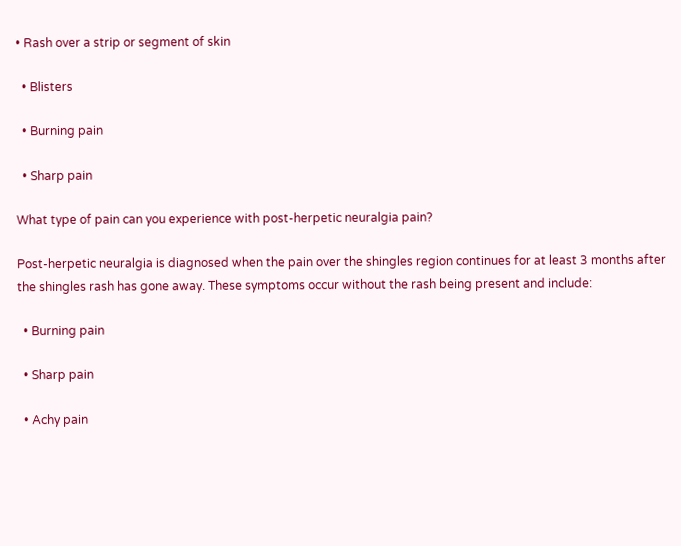• Rash over a strip or segment of skin

  • Blisters

  • Burning pain

  • Sharp pain

What type of pain can you experience with post-herpetic neuralgia pain?

Post-herpetic neuralgia is diagnosed when the pain over the shingles region continues for at least 3 months after the shingles rash has gone away. These symptoms occur without the rash being present and include:

  • Burning pain

  • Sharp pain

  • Achy pain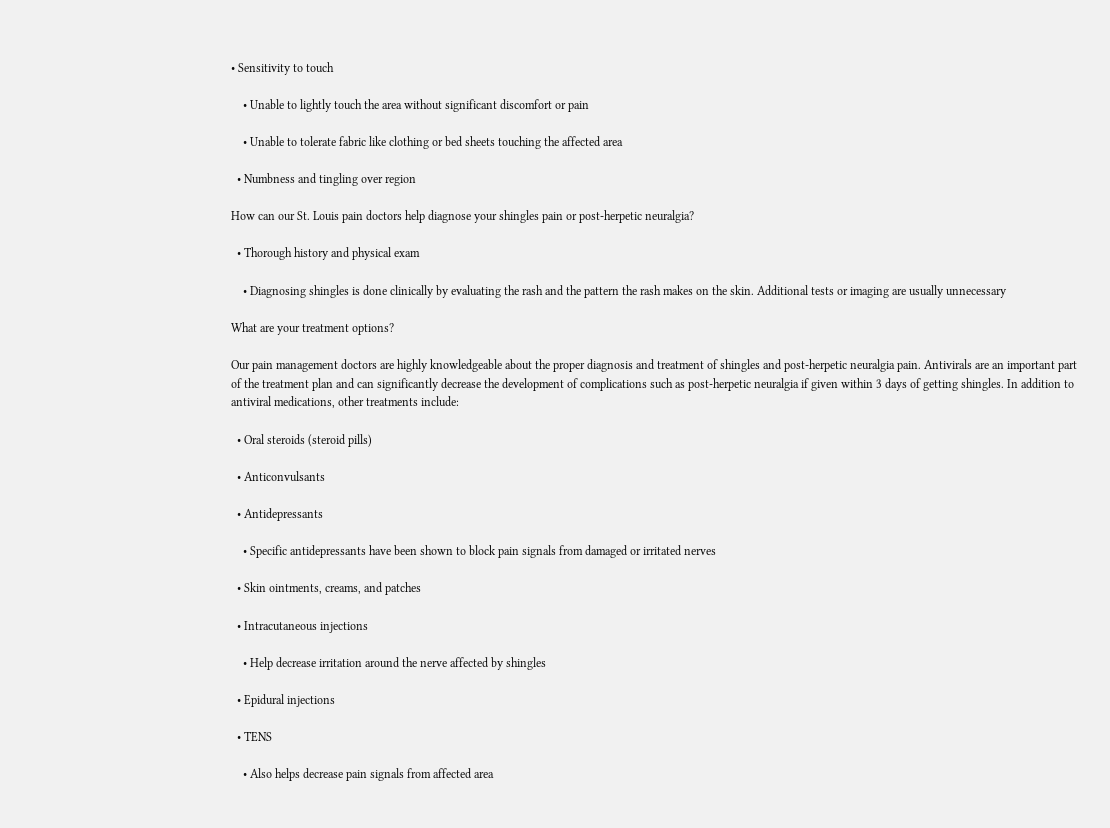• Sensitivity to touch

    • Unable to lightly touch the area without significant discomfort or pain

    • Unable to tolerate fabric like clothing or bed sheets touching the affected area

  • Numbness and tingling over region

How can our St. Louis pain doctors help diagnose your shingles pain or post-herpetic neuralgia?

  • Thorough history and physical exam

    • Diagnosing shingles is done clinically by evaluating the rash and the pattern the rash makes on the skin. Additional tests or imaging are usually unnecessary

What are your treatment options?

Our pain management doctors are highly knowledgeable about the proper diagnosis and treatment of shingles and post-herpetic neuralgia pain. Antivirals are an important part of the treatment plan and can significantly decrease the development of complications such as post-herpetic neuralgia if given within 3 days of getting shingles. In addition to antiviral medications, other treatments include:

  • Oral steroids (steroid pills)

  • Anticonvulsants

  • Antidepressants

    • Specific antidepressants have been shown to block pain signals from damaged or irritated nerves

  • Skin ointments, creams, and patches

  • Intracutaneous injections

    • Help decrease irritation around the nerve affected by shingles

  • Epidural injections

  • TENS

    • Also helps decrease pain signals from affected area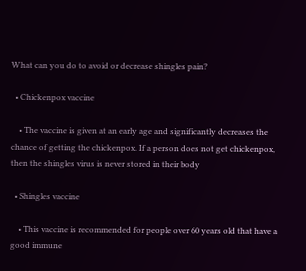What can you do to avoid or decrease shingles pain?

  • Chickenpox vaccine

    • The vaccine is given at an early age and significantly decreases the chance of getting the chickenpox. If a person does not get chickenpox, then the shingles virus is never stored in their body

  • Shingles vaccine

    • This vaccine is recommended for people over 60 years old that have a good immune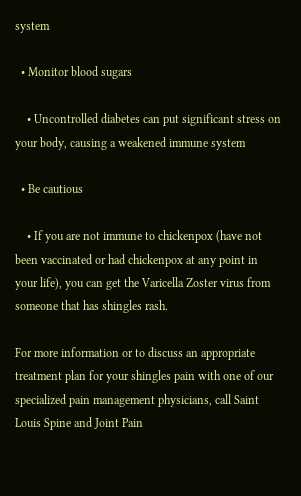system

  • Monitor blood sugars

    • Uncontrolled diabetes can put significant stress on your body, causing a weakened immune system

  • Be cautious

    • If you are not immune to chickenpox (have not been vaccinated or had chickenpox at any point in your life), you can get the Varicella Zoster virus from someone that has shingles rash.

For more information or to discuss an appropriate treatment plan for your shingles pain with one of our specialized pain management physicians, call Saint Louis Spine and Joint Pain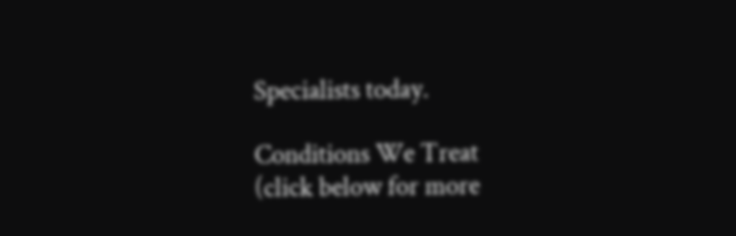Specialists today.

Conditions We Treat
(click below for more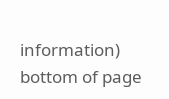information)
bottom of page